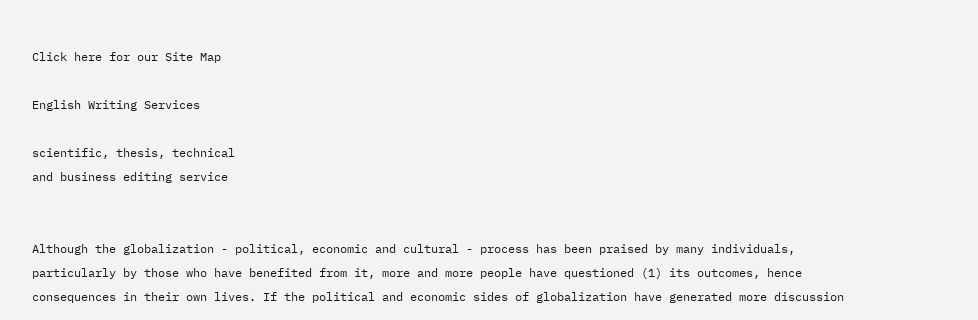Click here for our Site Map

English Writing Services

scientific, thesis, technical
and business editing service


Although the globalization - political, economic and cultural - process has been praised by many individuals, particularly by those who have benefited from it, more and more people have questioned (1) its outcomes, hence consequences in their own lives. If the political and economic sides of globalization have generated more discussion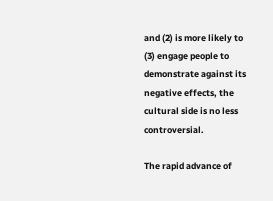and (2) is more likely to (3) engage people to demonstrate against its negative effects, the cultural side is no less controversial.

The rapid advance of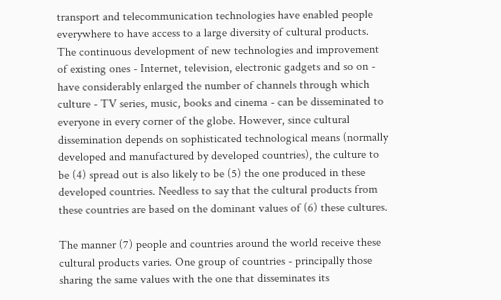transport and telecommunication technologies have enabled people everywhere to have access to a large diversity of cultural products. The continuous development of new technologies and improvement of existing ones - Internet, television, electronic gadgets and so on - have considerably enlarged the number of channels through which culture - TV series, music, books and cinema - can be disseminated to everyone in every corner of the globe. However, since cultural dissemination depends on sophisticated technological means (normally developed and manufactured by developed countries), the culture to be (4) spread out is also likely to be (5) the one produced in these developed countries. Needless to say that the cultural products from these countries are based on the dominant values of (6) these cultures.

The manner (7) people and countries around the world receive these cultural products varies. One group of countries - principally those sharing the same values with the one that disseminates its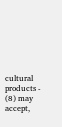cultural products - (8) may accept,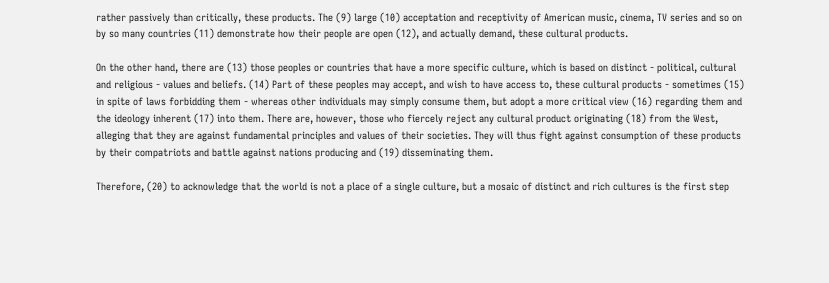rather passively than critically, these products. The (9) large (10) acceptation and receptivity of American music, cinema, TV series and so on by so many countries (11) demonstrate how their people are open (12), and actually demand, these cultural products.

On the other hand, there are (13) those peoples or countries that have a more specific culture, which is based on distinct - political, cultural and religious - values and beliefs. (14) Part of these peoples may accept, and wish to have access to, these cultural products - sometimes (15) in spite of laws forbidding them - whereas other individuals may simply consume them, but adopt a more critical view (16) regarding them and the ideology inherent (17) into them. There are, however, those who fiercely reject any cultural product originating (18) from the West, alleging that they are against fundamental principles and values of their societies. They will thus fight against consumption of these products by their compatriots and battle against nations producing and (19) disseminating them.

Therefore, (20) to acknowledge that the world is not a place of a single culture, but a mosaic of distinct and rich cultures is the first step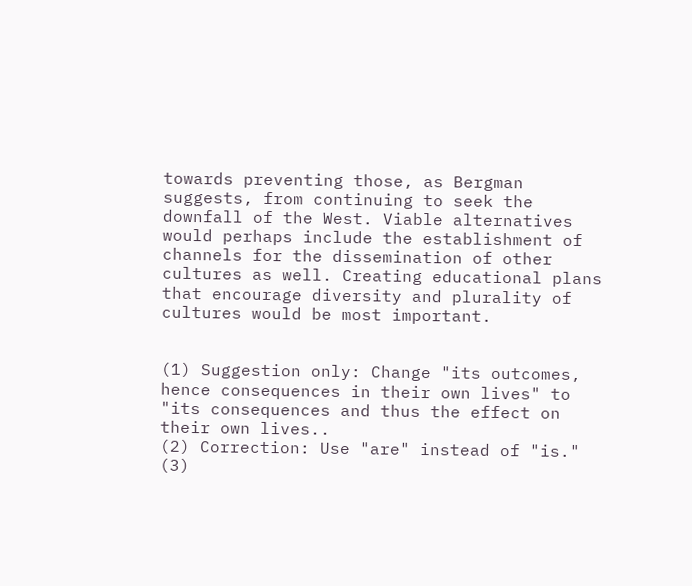towards preventing those, as Bergman suggests, from continuing to seek the downfall of the West. Viable alternatives would perhaps include the establishment of channels for the dissemination of other cultures as well. Creating educational plans that encourage diversity and plurality of cultures would be most important.


(1) Suggestion only: Change "its outcomes, hence consequences in their own lives" to "its consequences and thus the effect on their own lives..
(2) Correction: Use "are" instead of "is."
(3)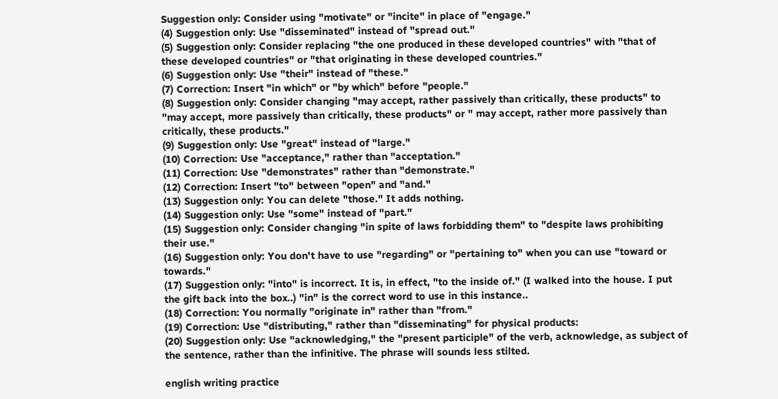Suggestion only: Consider using "motivate" or "incite" in place of "engage."
(4) Suggestion only: Use "disseminated" instead of "spread out."
(5) Suggestion only: Consider replacing "the one produced in these developed countries" with "that of these developed countries" or "that originating in these developed countries."
(6) Suggestion only: Use "their" instead of "these."
(7) Correction: Insert "in which" or "by which" before "people."
(8) Suggestion only: Consider changing "may accept, rather passively than critically, these products" to "may accept, more passively than critically, these products" or " may accept, rather more passively than critically, these products."
(9) Suggestion only: Use "great" instead of "large."
(10) Correction: Use "acceptance," rather than "acceptation."
(11) Correction: Use "demonstrates" rather than "demonstrate."
(12) Correction: Insert "to" between "open" and "and."
(13) Suggestion only: You can delete "those." It adds nothing.
(14) Suggestion only: Use "some" instead of "part."
(15) Suggestion only: Consider changing "in spite of laws forbidding them" to "despite laws prohibiting their use."
(16) Suggestion only: You don't have to use "regarding" or "pertaining to" when you can use "toward or towards."
(17) Suggestion only: "into" is incorrect. It is, in effect, "to the inside of." (I walked into the house. I put the gift back into the box..) "in" is the correct word to use in this instance..
(18) Correction: You normally "originate in" rather than "from."
(19) Correction: Use "distributing," rather than "disseminating" for physical products:
(20) Suggestion only: Use "acknowledging," the "present participle" of the verb, acknowledge, as subject of the sentence, rather than the infinitive. The phrase will sounds less stilted.

english writing practice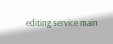editing service main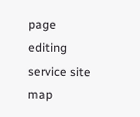page
editing service site map